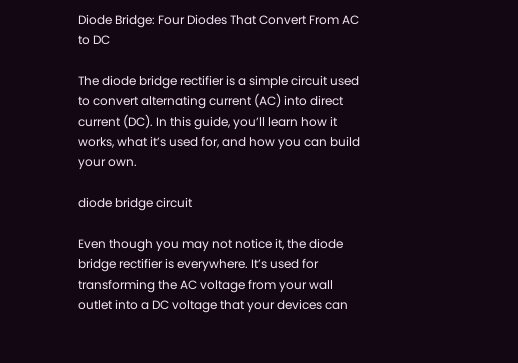Diode Bridge: Four Diodes That Convert From AC to DC

The diode bridge rectifier is a simple circuit used to convert alternating current (AC) into direct current (DC). In this guide, you’ll learn how it works, what it’s used for, and how you can build your own.

diode bridge circuit

Even though you may not notice it, the diode bridge rectifier is everywhere. It’s used for transforming the AC voltage from your wall outlet into a DC voltage that your devices can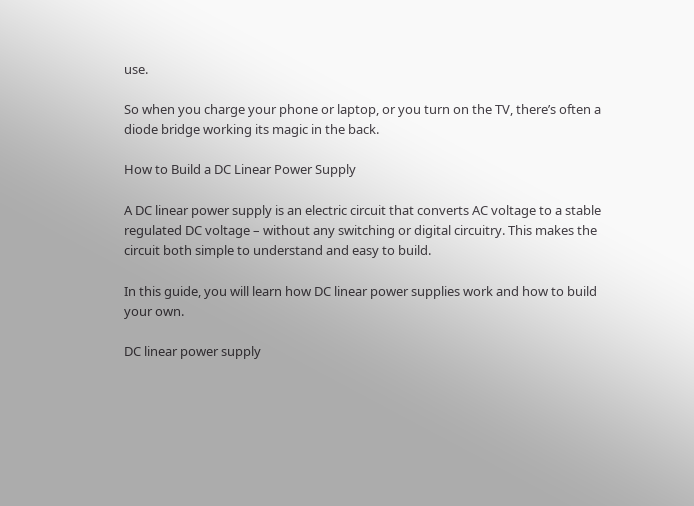use.

So when you charge your phone or laptop, or you turn on the TV, there’s often a diode bridge working its magic in the back.

How to Build a DC Linear Power Supply

A DC linear power supply is an electric circuit that converts AC voltage to a stable regulated DC voltage – without any switching or digital circuitry. This makes the circuit both simple to understand and easy to build.

In this guide, you will learn how DC linear power supplies work and how to build your own.

DC linear power supply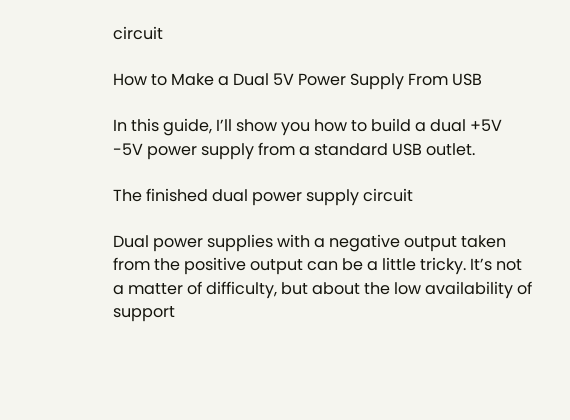circuit

How to Make a Dual 5V Power Supply From USB

In this guide, I’ll show you how to build a dual +5V -5V power supply from a standard USB outlet.

The finished dual power supply circuit

Dual power supplies with a negative output taken from the positive output can be a little tricky. It’s not a matter of difficulty, but about the low availability of support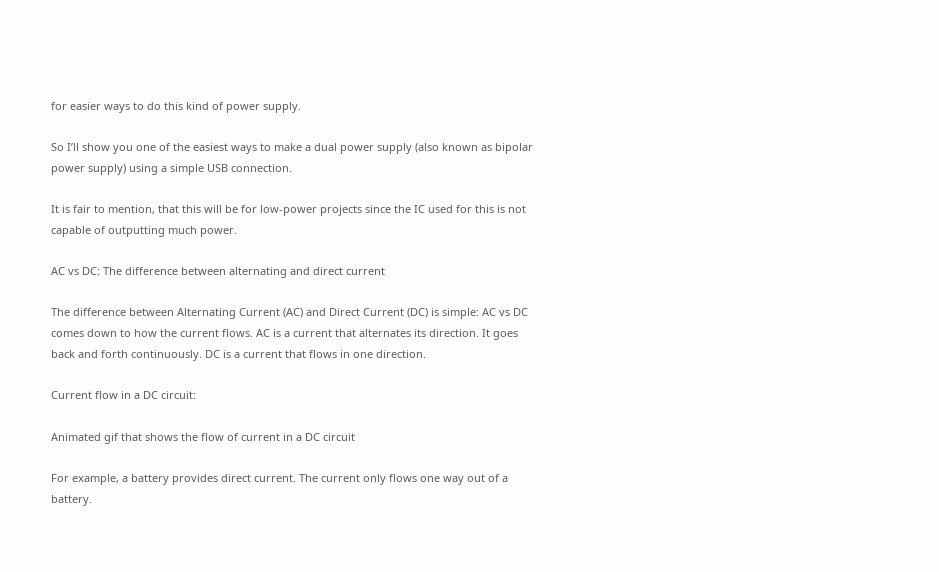for easier ways to do this kind of power supply.

So I’ll show you one of the easiest ways to make a dual power supply (also known as bipolar power supply) using a simple USB connection.

It is fair to mention, that this will be for low-power projects since the IC used for this is not capable of outputting much power.

AC vs DC: The difference between alternating and direct current

The difference between Alternating Current (AC) and Direct Current (DC) is simple: AC vs DC comes down to how the current flows. AC is a current that alternates its direction. It goes back and forth continuously. DC is a current that flows in one direction.

Current flow in a DC circuit:

Animated gif that shows the flow of current in a DC circuit

For example, a battery provides direct current. The current only flows one way out of a battery.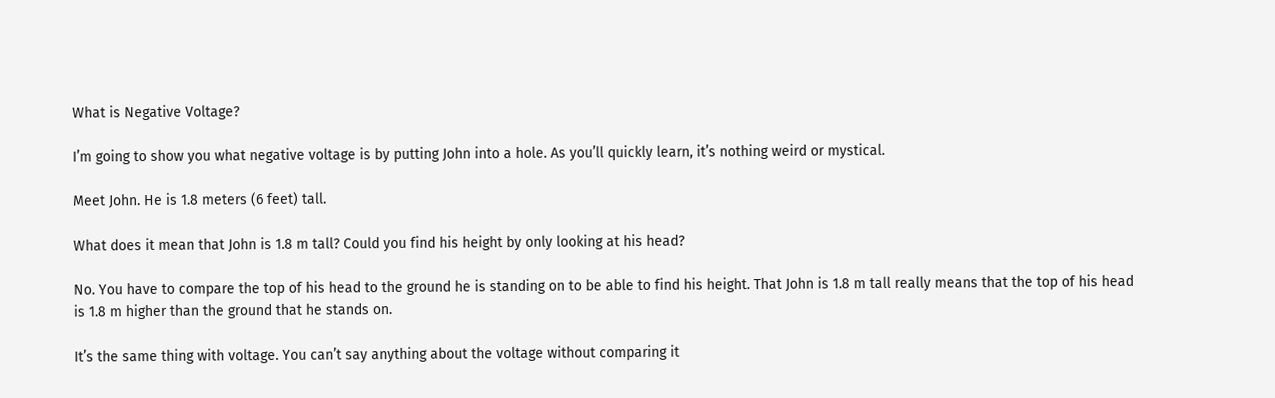What is Negative Voltage?

I’m going to show you what negative voltage is by putting John into a hole. As you’ll quickly learn, it’s nothing weird or mystical.

Meet John. He is 1.8 meters (6 feet) tall.

What does it mean that John is 1.8 m tall? Could you find his height by only looking at his head?

No. You have to compare the top of his head to the ground he is standing on to be able to find his height. That John is 1.8 m tall really means that the top of his head is 1.8 m higher than the ground that he stands on.

It’s the same thing with voltage. You can’t say anything about the voltage without comparing it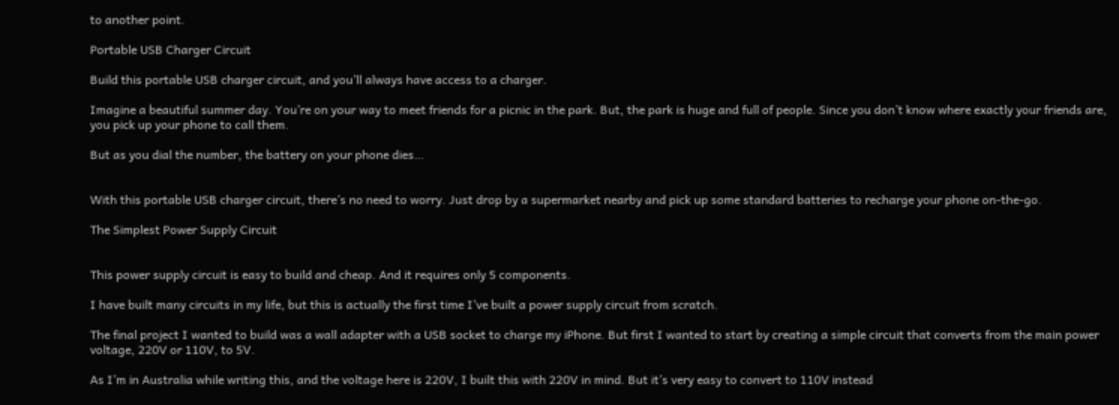to another point.

Portable USB Charger Circuit

Build this portable USB charger circuit, and you’ll always have access to a charger.

Imagine a beautiful summer day. You’re on your way to meet friends for a picnic in the park. But, the park is huge and full of people. Since you don’t know where exactly your friends are, you pick up your phone to call them.

But as you dial the number, the battery on your phone dies…


With this portable USB charger circuit, there’s no need to worry. Just drop by a supermarket nearby and pick up some standard batteries to recharge your phone on-the-go.

The Simplest Power Supply Circuit


This power supply circuit is easy to build and cheap. And it requires only 5 components.

I have built many circuits in my life, but this is actually the first time I’ve built a power supply circuit from scratch.

The final project I wanted to build was a wall adapter with a USB socket to charge my iPhone. But first I wanted to start by creating a simple circuit that converts from the main power voltage, 220V or 110V, to 5V.

As I’m in Australia while writing this, and the voltage here is 220V, I built this with 220V in mind. But it’s very easy to convert to 110V instead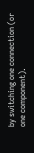by switching one connection (or one component).